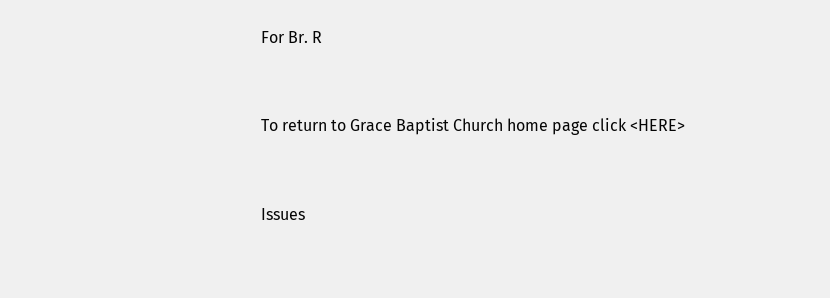For Br. R


To return to Grace Baptist Church home page click <HERE>


Issues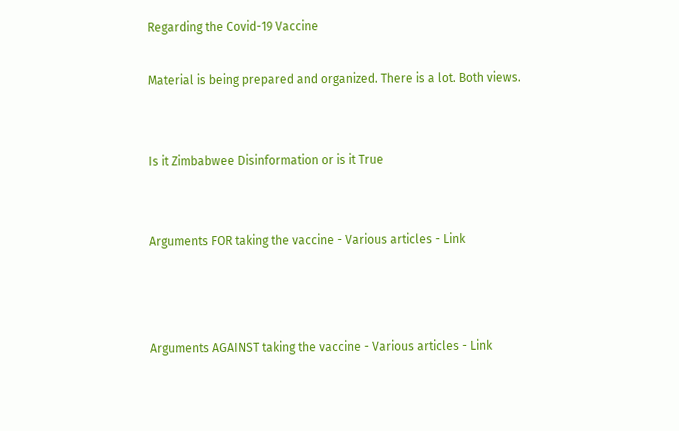Regarding the Covid-19 Vaccine

Material is being prepared and organized. There is a lot. Both views.


Is it Zimbabwee Disinformation or is it True


Arguments FOR taking the vaccine - Various articles - Link



Arguments AGAINST taking the vaccine - Various articles - Link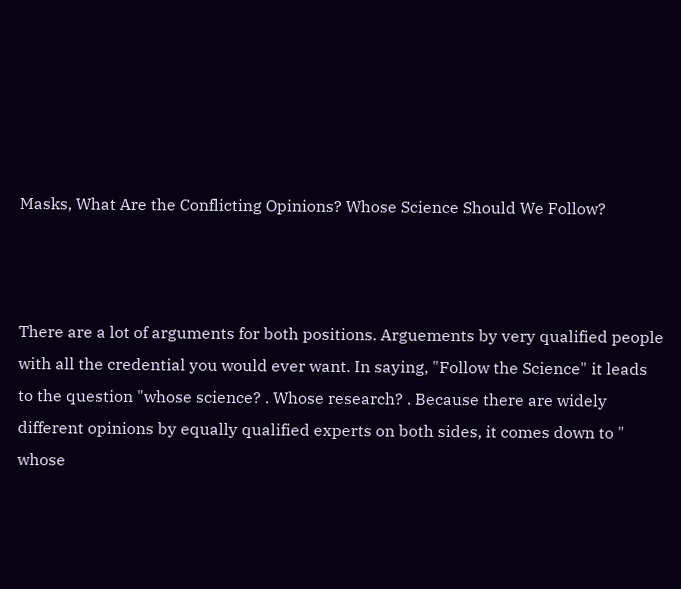Masks, What Are the Conflicting Opinions? Whose Science Should We Follow?



There are a lot of arguments for both positions. Arguements by very qualified people with all the credential you would ever want. In saying, "Follow the Science" it leads to the question "whose science? . Whose research? . Because there are widely different opinions by equally qualified experts on both sides, it comes down to " whose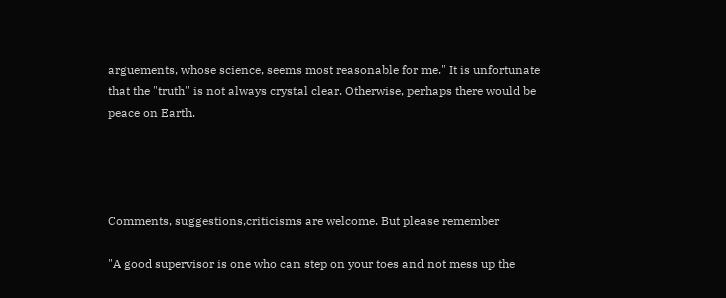arguements, whose science, seems most reasonable for me." It is unfortunate that the "truth" is not always crystal clear. Otherwise, perhaps there would be peace on Earth.




Comments, suggestions,criticisms are welcome. But please remember

"A good supervisor is one who can step on your toes and not mess up the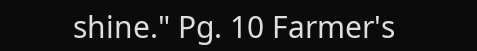shine." Pg. 10 Farmer's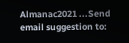Almanac2021 ...Send email suggestion to: